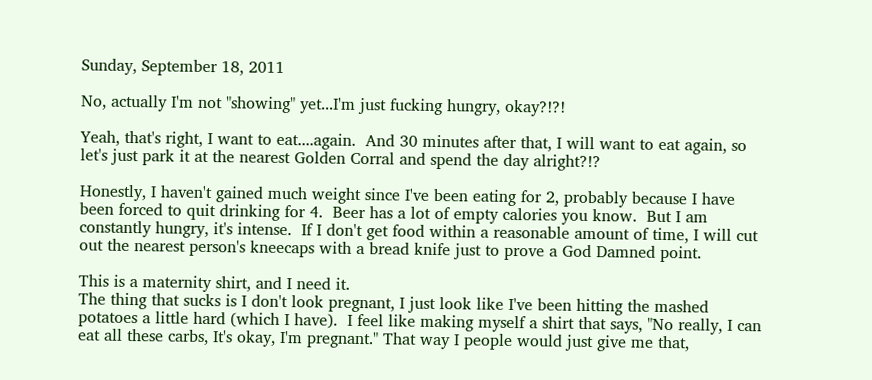Sunday, September 18, 2011

No, actually I'm not "showing" yet...I'm just fucking hungry, okay?!?!

Yeah, that's right, I want to eat....again.  And 30 minutes after that, I will want to eat again, so let's just park it at the nearest Golden Corral and spend the day alright?!?

Honestly, I haven't gained much weight since I've been eating for 2, probably because I have been forced to quit drinking for 4.  Beer has a lot of empty calories you know.  But I am constantly hungry, it's intense.  If I don't get food within a reasonable amount of time, I will cut out the nearest person's kneecaps with a bread knife just to prove a God Damned point.

This is a maternity shirt, and I need it.
The thing that sucks is I don't look pregnant, I just look like I've been hitting the mashed potatoes a little hard (which I have).  I feel like making myself a shirt that says, "No really, I can eat all these carbs, It's okay, I'm pregnant." That way I people would just give me that,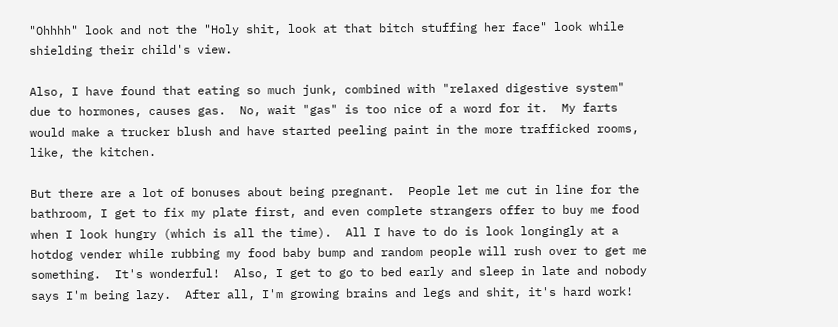"Ohhhh" look and not the "Holy shit, look at that bitch stuffing her face" look while shielding their child's view.

Also, I have found that eating so much junk, combined with "relaxed digestive system" due to hormones, causes gas.  No, wait "gas" is too nice of a word for it.  My farts would make a trucker blush and have started peeling paint in the more trafficked rooms, like, the kitchen.

But there are a lot of bonuses about being pregnant.  People let me cut in line for the bathroom, I get to fix my plate first, and even complete strangers offer to buy me food when I look hungry (which is all the time).  All I have to do is look longingly at a hotdog vender while rubbing my food baby bump and random people will rush over to get me something.  It's wonderful!  Also, I get to go to bed early and sleep in late and nobody says I'm being lazy.  After all, I'm growing brains and legs and shit, it's hard work!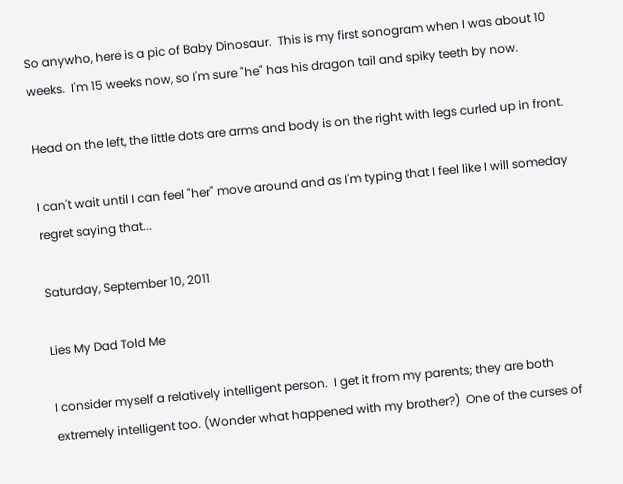So anywho, here is a pic of Baby Dinosaur.  This is my first sonogram when I was about 10 weeks.  I'm 15 weeks now, so I'm sure "he" has his dragon tail and spiky teeth by now.

Head on the left, the little dots are arms and body is on the right with legs curled up in front.

I can't wait until I can feel "her" move around and as I'm typing that I feel like I will someday regret saying that...

Saturday, September 10, 2011

Lies My Dad Told Me

I consider myself a relatively intelligent person.  I get it from my parents; they are both extremely intelligent too. (Wonder what happened with my brother?)  One of the curses of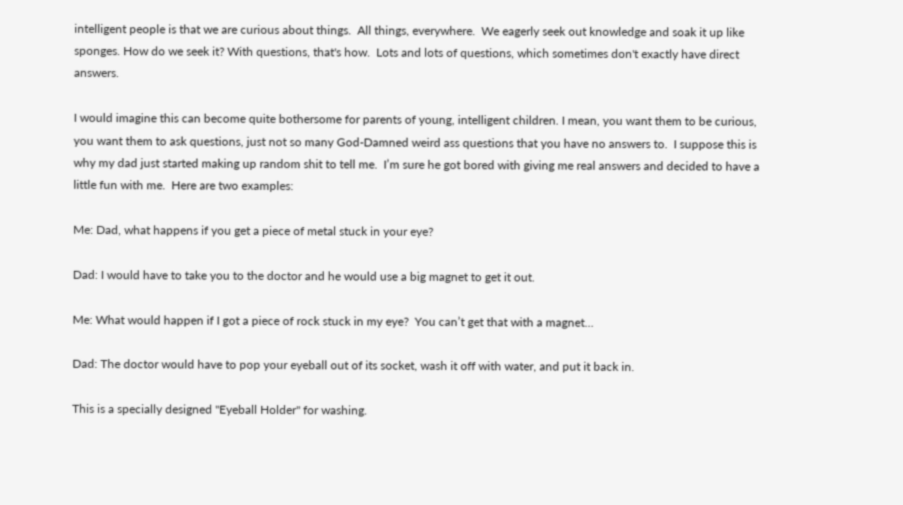intelligent people is that we are curious about things.  All things, everywhere.  We eagerly seek out knowledge and soak it up like sponges. How do we seek it? With questions, that's how.  Lots and lots of questions, which sometimes don't exactly have direct answers.

I would imagine this can become quite bothersome for parents of young, intelligent children. I mean, you want them to be curious, you want them to ask questions, just not so many God-Damned weird ass questions that you have no answers to.  I suppose this is why my dad just started making up random shit to tell me.  I’m sure he got bored with giving me real answers and decided to have a little fun with me.  Here are two examples:

Me: Dad, what happens if you get a piece of metal stuck in your eye?

Dad: I would have to take you to the doctor and he would use a big magnet to get it out.

Me: What would happen if I got a piece of rock stuck in my eye?  You can’t get that with a magnet…

Dad: The doctor would have to pop your eyeball out of its socket, wash it off with water, and put it back in.

This is a specially designed "Eyeball Holder" for washing.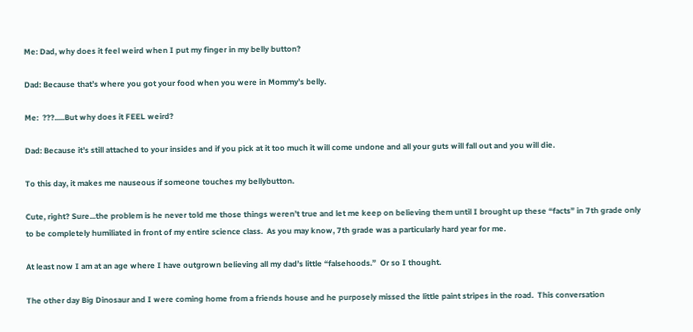Me: Dad, why does it feel weird when I put my finger in my belly button?

Dad: Because that’s where you got your food when you were in Mommy’s belly.

Me:  ???.....But why does it FEEL weird?

Dad: Because it’s still attached to your insides and if you pick at it too much it will come undone and all your guts will fall out and you will die.

To this day, it makes me nauseous if someone touches my bellybutton.

Cute, right? Sure...the problem is he never told me those things weren’t true and let me keep on believing them until I brought up these “facts” in 7th grade only to be completely humiliated in front of my entire science class.  As you may know, 7th grade was a particularly hard year for me.

At least now I am at an age where I have outgrown believing all my dad’s little “falsehoods.”  Or so I thought.

The other day Big Dinosaur and I were coming home from a friends house and he purposely missed the little paint stripes in the road.  This conversation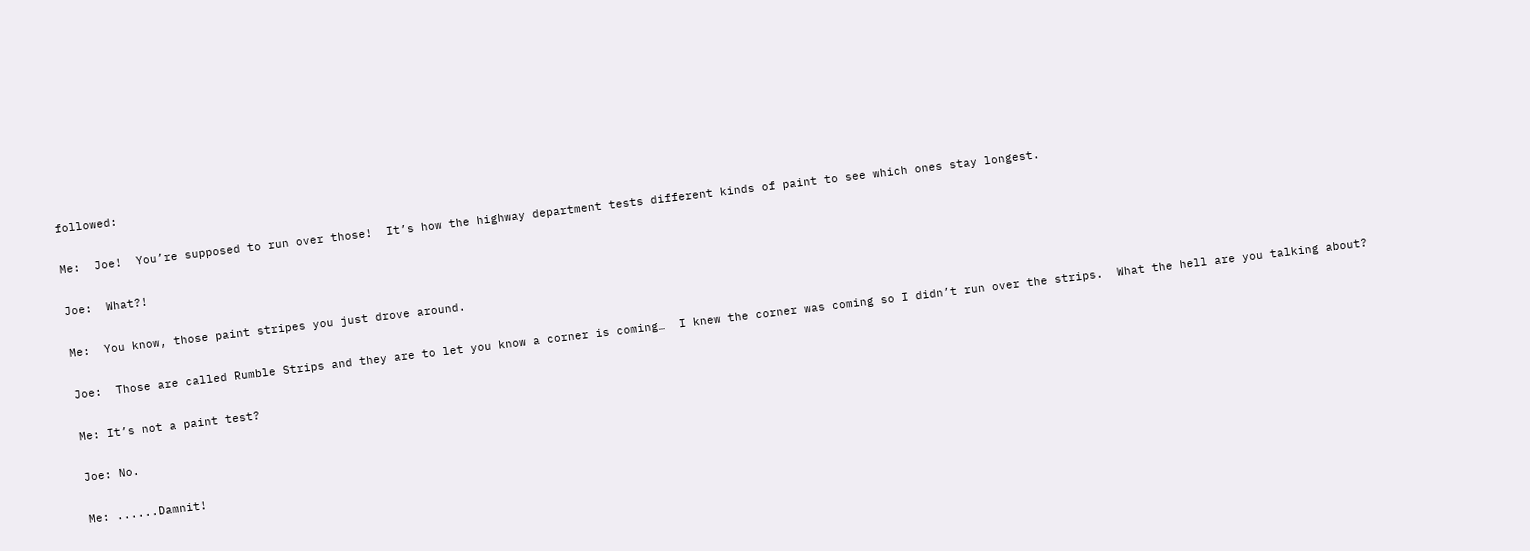followed:

Me:  Joe!  You’re supposed to run over those!  It’s how the highway department tests different kinds of paint to see which ones stay longest.

Joe:  What?!

Me:  You know, those paint stripes you just drove around.

Joe:  Those are called Rumble Strips and they are to let you know a corner is coming…  I knew the corner was coming so I didn’t run over the strips.  What the hell are you talking about?

Me: It’s not a paint test?

Joe: No.

Me: ......Damnit!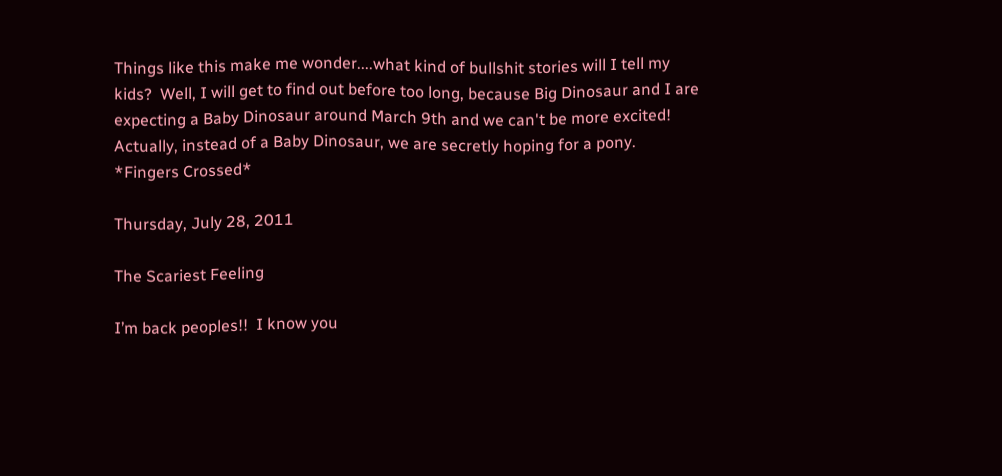Things like this make me wonder....what kind of bullshit stories will I tell my kids?  Well, I will get to find out before too long, because Big Dinosaur and I are expecting a Baby Dinosaur around March 9th and we can't be more excited!  Actually, instead of a Baby Dinosaur, we are secretly hoping for a pony.  *Fingers Crossed*

Thursday, July 28, 2011

The Scariest Feeling

I’m back peoples!!  I know you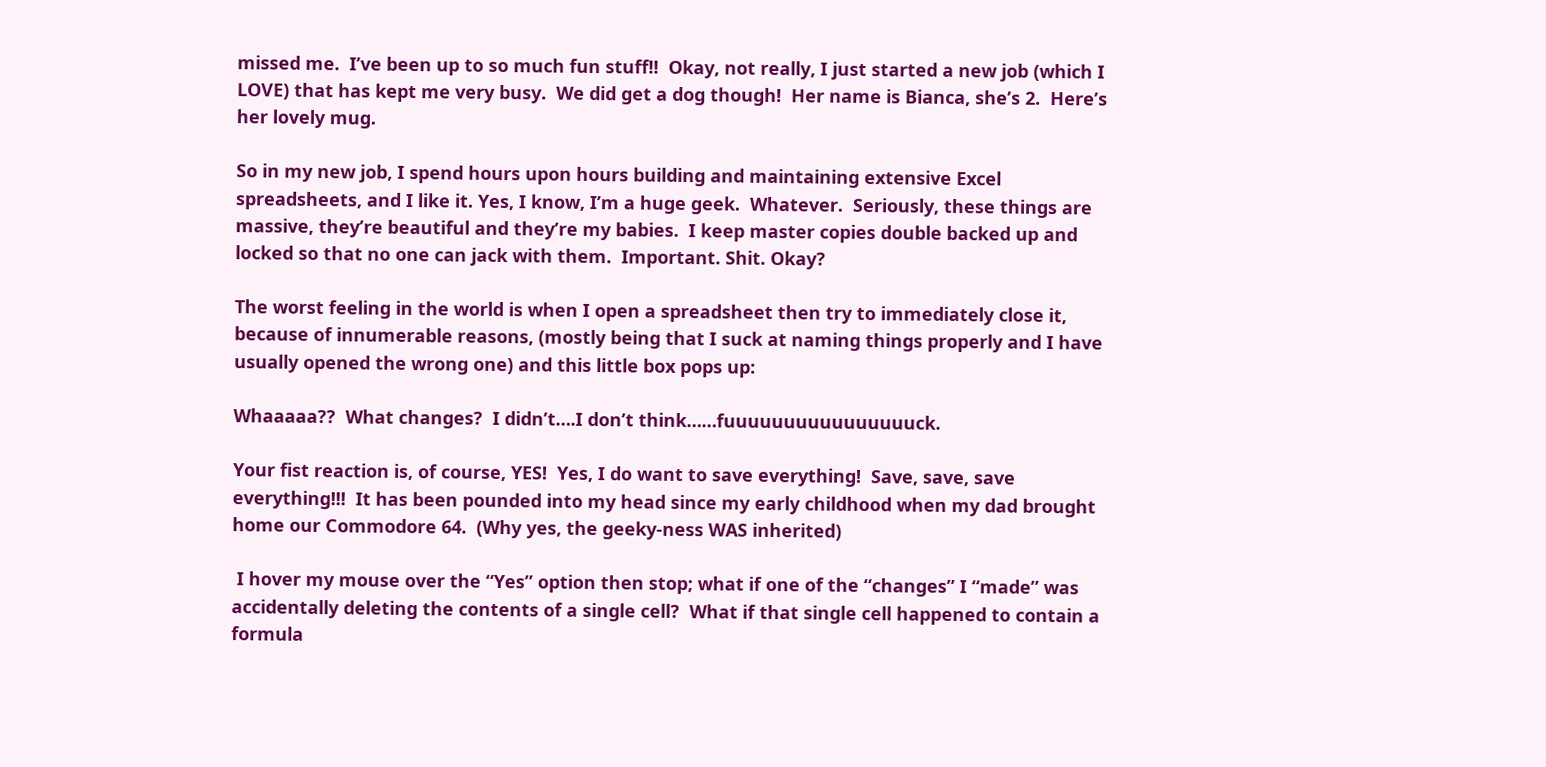missed me.  I’ve been up to so much fun stuff!!  Okay, not really, I just started a new job (which I LOVE) that has kept me very busy.  We did get a dog though!  Her name is Bianca, she’s 2.  Here’s her lovely mug.

So in my new job, I spend hours upon hours building and maintaining extensive Excel spreadsheets, and I like it. Yes, I know, I’m a huge geek.  Whatever.  Seriously, these things are massive, they’re beautiful and they’re my babies.  I keep master copies double backed up and locked so that no one can jack with them.  Important. Shit. Okay?

The worst feeling in the world is when I open a spreadsheet then try to immediately close it, because of innumerable reasons, (mostly being that I suck at naming things properly and I have usually opened the wrong one) and this little box pops up:

Whaaaaa??  What changes?  I didn’t….I don’t think……fuuuuuuuuuuuuuuuuck.

Your fist reaction is, of course, YES!  Yes, I do want to save everything!  Save, save, save everything!!!  It has been pounded into my head since my early childhood when my dad brought home our Commodore 64.  (Why yes, the geeky-ness WAS inherited)

 I hover my mouse over the “Yes” option then stop; what if one of the “changes” I “made” was accidentally deleting the contents of a single cell?  What if that single cell happened to contain a formula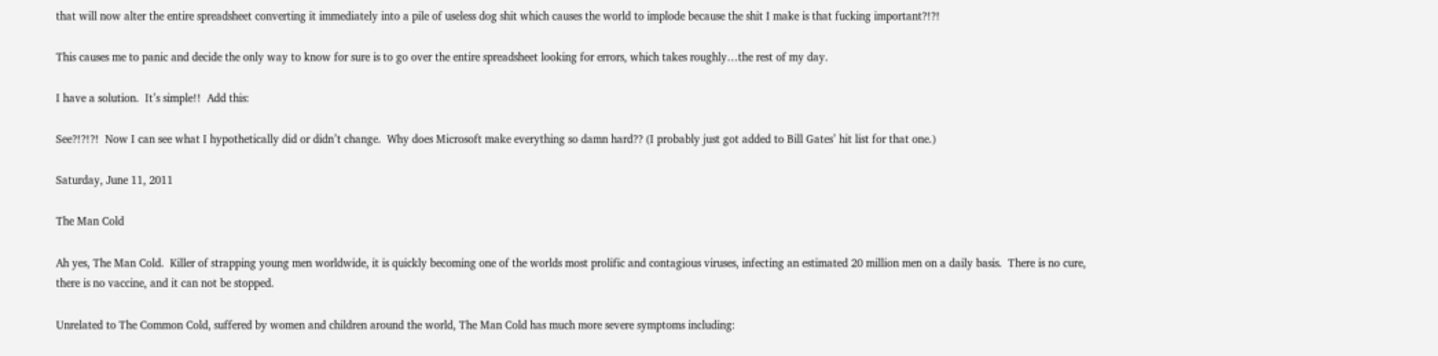that will now alter the entire spreadsheet converting it immediately into a pile of useless dog shit which causes the world to implode because the shit I make is that fucking important?!?!

This causes me to panic and decide the only way to know for sure is to go over the entire spreadsheet looking for errors, which takes roughly…the rest of my day.

I have a solution.  It’s simple!!  Add this:

See?!?!?!  Now I can see what I hypothetically did or didn’t change.  Why does Microsoft make everything so damn hard?? (I probably just got added to Bill Gates’ hit list for that one.)

Saturday, June 11, 2011

The Man Cold

Ah yes, The Man Cold.  Killer of strapping young men worldwide, it is quickly becoming one of the worlds most prolific and contagious viruses, infecting an estimated 20 million men on a daily basis.  There is no cure, there is no vaccine, and it can not be stopped.

Unrelated to The Common Cold, suffered by women and children around the world, The Man Cold has much more severe symptoms including: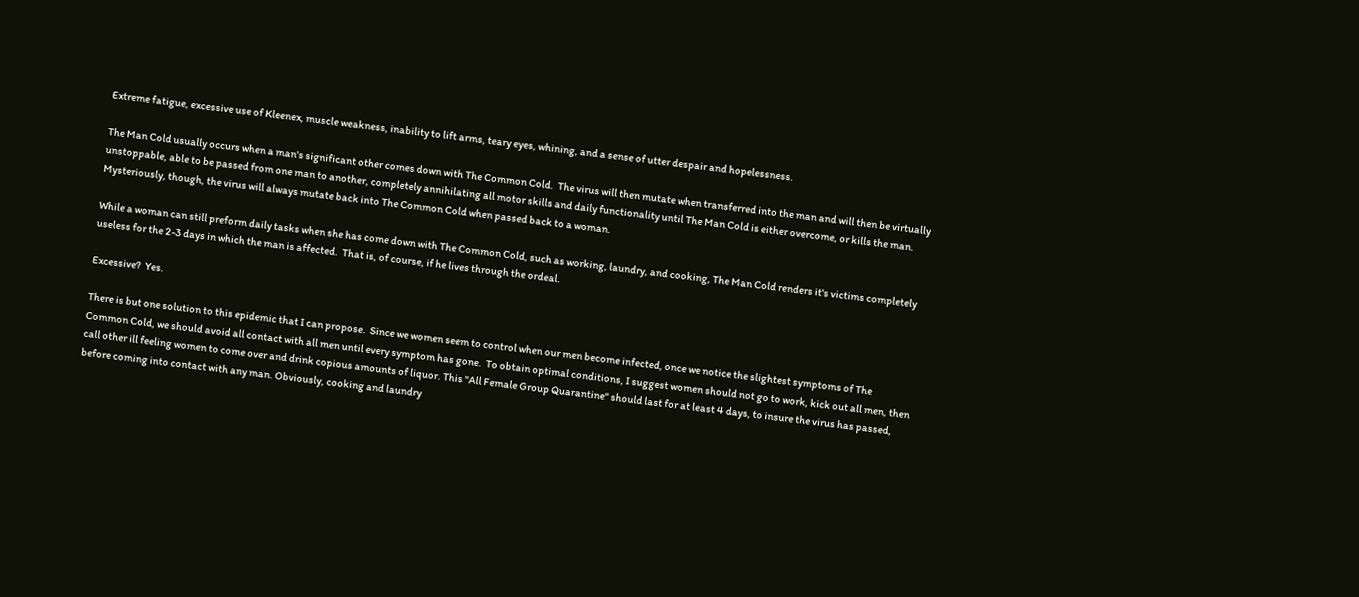Extreme fatigue, excessive use of Kleenex, muscle weakness, inability to lift arms, teary eyes, whining, and a sense of utter despair and hopelessness.

The Man Cold usually occurs when a man's significant other comes down with The Common Cold.  The virus will then mutate when transferred into the man and will then be virtually unstoppable, able to be passed from one man to another, completely annihilating all motor skills and daily functionality until The Man Cold is either overcome, or kills the man.  Mysteriously, though, the virus will always mutate back into The Common Cold when passed back to a woman.

While a woman can still preform daily tasks when she has come down with The Common Cold, such as working, laundry, and cooking, The Man Cold renders it's victims completely useless for the 2-3 days in which the man is affected.  That is, of course, if he lives through the ordeal.

Excessive?  Yes.

There is but one solution to this epidemic that I can propose.  Since we women seem to control when our men become infected, once we notice the slightest symptoms of The Common Cold, we should avoid all contact with all men until every symptom has gone.  To obtain optimal conditions, I suggest women should not go to work, kick out all men, then call other ill feeling women to come over and drink copious amounts of liquor. This "All Female Group Quarantine" should last for at least 4 days, to insure the virus has passed, before coming into contact with any man. Obviously, cooking and laundry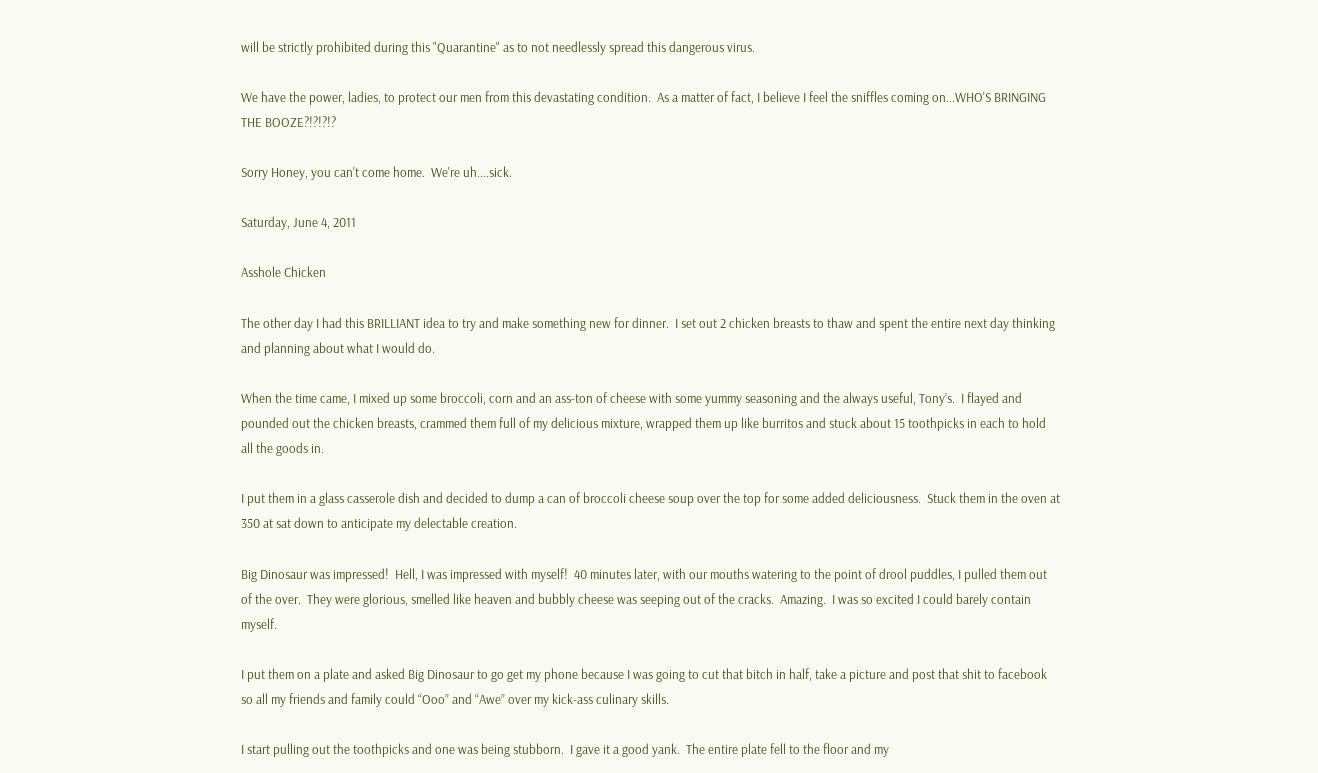will be strictly prohibited during this "Quarantine" as to not needlessly spread this dangerous virus.

We have the power, ladies, to protect our men from this devastating condition.  As a matter of fact, I believe I feel the sniffles coming on...WHO'S BRINGING THE BOOZE?!?!?!?

Sorry Honey, you can't come home.  We're uh....sick.

Saturday, June 4, 2011

Asshole Chicken

The other day I had this BRILLIANT idea to try and make something new for dinner.  I set out 2 chicken breasts to thaw and spent the entire next day thinking and planning about what I would do.

When the time came, I mixed up some broccoli, corn and an ass-ton of cheese with some yummy seasoning and the always useful, Tony’s.  I flayed and pounded out the chicken breasts, crammed them full of my delicious mixture, wrapped them up like burritos and stuck about 15 toothpicks in each to hold all the goods in.

I put them in a glass casserole dish and decided to dump a can of broccoli cheese soup over the top for some added deliciousness.  Stuck them in the oven at 350 at sat down to anticipate my delectable creation.

Big Dinosaur was impressed!  Hell, I was impressed with myself!  40 minutes later, with our mouths watering to the point of drool puddles, I pulled them out of the over.  They were glorious, smelled like heaven and bubbly cheese was seeping out of the cracks.  Amazing.  I was so excited I could barely contain myself.

I put them on a plate and asked Big Dinosaur to go get my phone because I was going to cut that bitch in half, take a picture and post that shit to facebook so all my friends and family could “Ooo” and “Awe” over my kick-ass culinary skills.

I start pulling out the toothpicks and one was being stubborn.  I gave it a good yank.  The entire plate fell to the floor and my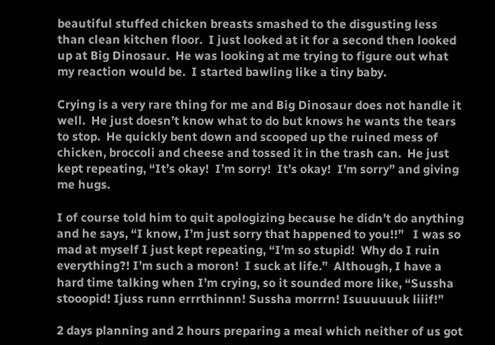beautiful stuffed chicken breasts smashed to the disgusting less than clean kitchen floor.  I just looked at it for a second then looked up at Big Dinosaur.  He was looking at me trying to figure out what my reaction would be.  I started bawling like a tiny baby.

Crying is a very rare thing for me and Big Dinosaur does not handle it well.  He just doesn’t know what to do but knows he wants the tears to stop.  He quickly bent down and scooped up the ruined mess of chicken, broccoli and cheese and tossed it in the trash can.  He just kept repeating, “It’s okay!  I’m sorry!  It’s okay!  I’m sorry” and giving me hugs.

I of course told him to quit apologizing because he didn’t do anything and he says, “I know, I’m just sorry that happened to you!!”   I was so mad at myself I just kept repeating, “I’m so stupid!  Why do I ruin everything?! I’m such a moron!  I suck at life.”  Although, I have a hard time talking when I’m crying, so it sounded more like, “Sussha stooopid! Ijuss runn errrthinnn! Sussha morrrn! Isuuuuuuk liiif!”

2 days planning and 2 hours preparing a meal which neither of us got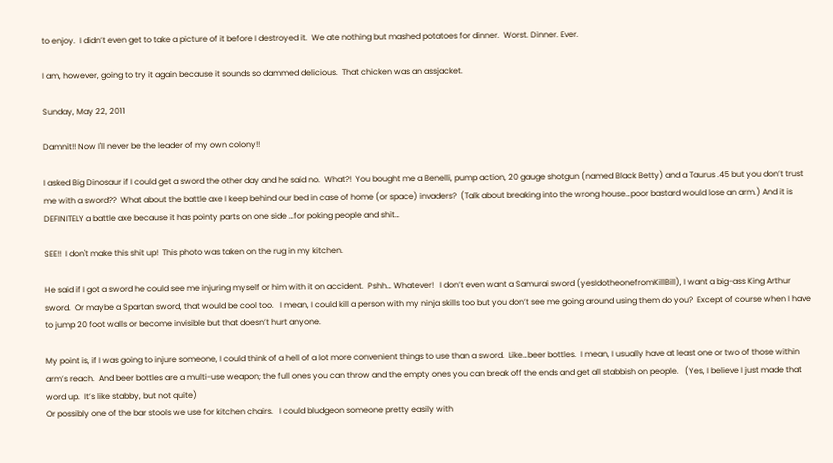to enjoy.  I didn’t even get to take a picture of it before I destroyed it.  We ate nothing but mashed potatoes for dinner.  Worst. Dinner. Ever.

I am, however, going to try it again because it sounds so dammed delicious.  That chicken was an assjacket.

Sunday, May 22, 2011

Damnit!! Now I'll never be the leader of my own colony!!

I asked Big Dinosaur if I could get a sword the other day and he said no.  What?!  You bought me a Benelli, pump action, 20 gauge shotgun (named Black Betty) and a Taurus .45 but you don’t trust me with a sword??  What about the battle axe I keep behind our bed in case of home (or space) invaders?  (Talk about breaking into the wrong house…poor bastard would lose an arm.) And it is DEFINITELY a battle axe because it has pointy parts on one side …for poking people and shit…

SEE!!  I don't make this shit up!  This photo was taken on the rug in my kitchen.

He said if I got a sword he could see me injuring myself or him with it on accident.  Pshh… Whatever!   I don’t even want a Samurai sword (yesIdotheonefromKillBill), I want a big-ass King Arthur sword.  Or maybe a Spartan sword, that would be cool too.   I mean, I could kill a person with my ninja skills too but you don’t see me going around using them do you?  Except of course when I have to jump 20 foot walls or become invisible but that doesn’t hurt anyone.

My point is, if I was going to injure someone, I could think of a hell of a lot more convenient things to use than a sword.  Like…beer bottles.  I mean, I usually have at least one or two of those within arm’s reach.  And beer bottles are a multi-use weapon; the full ones you can throw and the empty ones you can break off the ends and get all stabbish on people.   (Yes, I believe I just made that word up.  It’s like stabby, but not quite)
Or possibly one of the bar stools we use for kitchen chairs.   I could bludgeon someone pretty easily with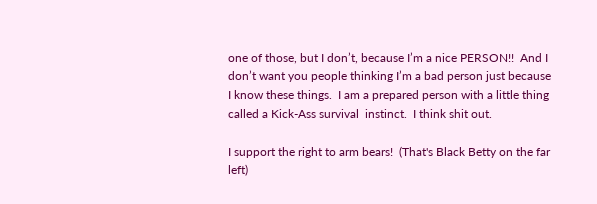one of those, but I don’t, because I’m a nice PERSON!!  And I don’t want you people thinking I’m a bad person just because I know these things.  I am a prepared person with a little thing called a Kick-Ass survival  instinct.  I think shit out.

I support the right to arm bears!  (That's Black Betty on the far left)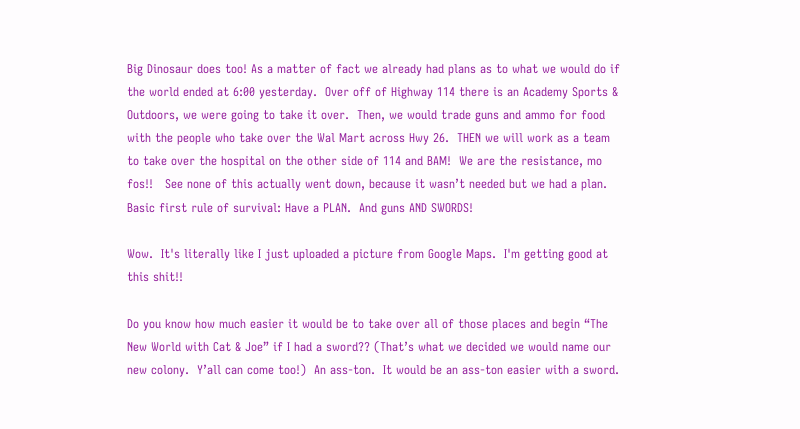Big Dinosaur does too! As a matter of fact we already had plans as to what we would do if the world ended at 6:00 yesterday.  Over off of Highway 114 there is an Academy Sports & Outdoors, we were going to take it over.  Then, we would trade guns and ammo for food with the people who take over the Wal Mart across Hwy 26.  THEN we will work as a team to take over the hospital on the other side of 114 and BAM!  We are the resistance, mo fos!!   See none of this actually went down, because it wasn’t needed but we had a plan. Basic first rule of survival: Have a PLAN.  And guns AND SWORDS!

Wow.  It's literally like I just uploaded a picture from Google Maps.  I'm getting good at this shit!!

Do you know how much easier it would be to take over all of those places and begin “The New World with Cat & Joe” if I had a sword?? (That’s what we decided we would name our new colony.  Y’all can come too!)  An ass-ton.  It would be an ass-ton easier with a sword.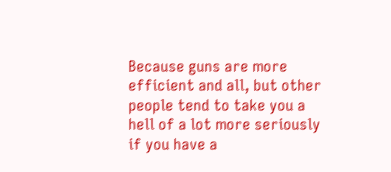Because guns are more efficient and all, but other people tend to take you a hell of a lot more seriously if you have a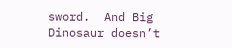sword.  And Big Dinosaur doesn’t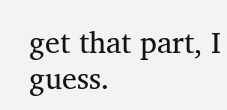get that part, I guess.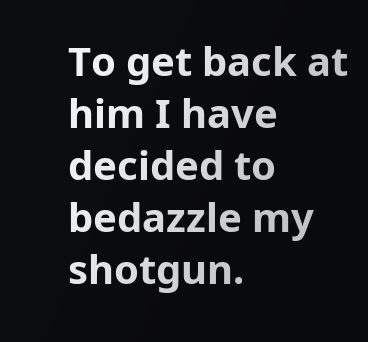To get back at him I have decided to bedazzle my shotgun.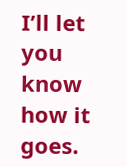I’ll let you know how it goes.